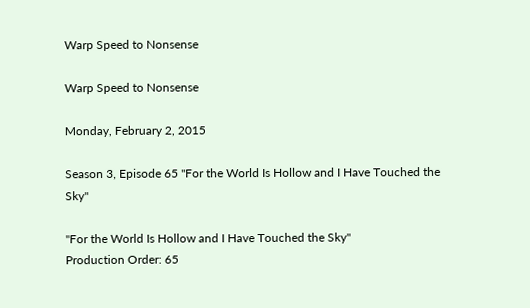Warp Speed to Nonsense

Warp Speed to Nonsense

Monday, February 2, 2015

Season 3, Episode 65 "For the World Is Hollow and I Have Touched the Sky"

"For the World Is Hollow and I Have Touched the Sky"
Production Order: 65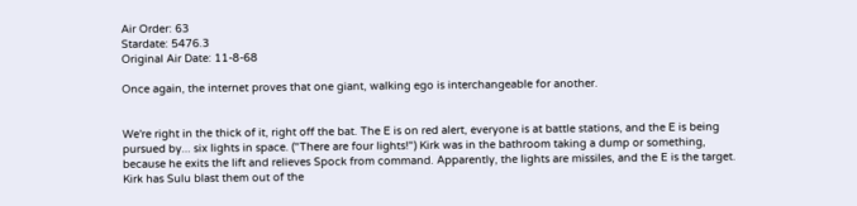Air Order: 63
Stardate: 5476.3
Original Air Date: 11-8-68

Once again, the internet proves that one giant, walking ego is interchangeable for another.


We're right in the thick of it, right off the bat. The E is on red alert, everyone is at battle stations, and the E is being pursued by... six lights in space. ("There are four lights!") Kirk was in the bathroom taking a dump or something, because he exits the lift and relieves Spock from command. Apparently, the lights are missiles, and the E is the target. Kirk has Sulu blast them out of the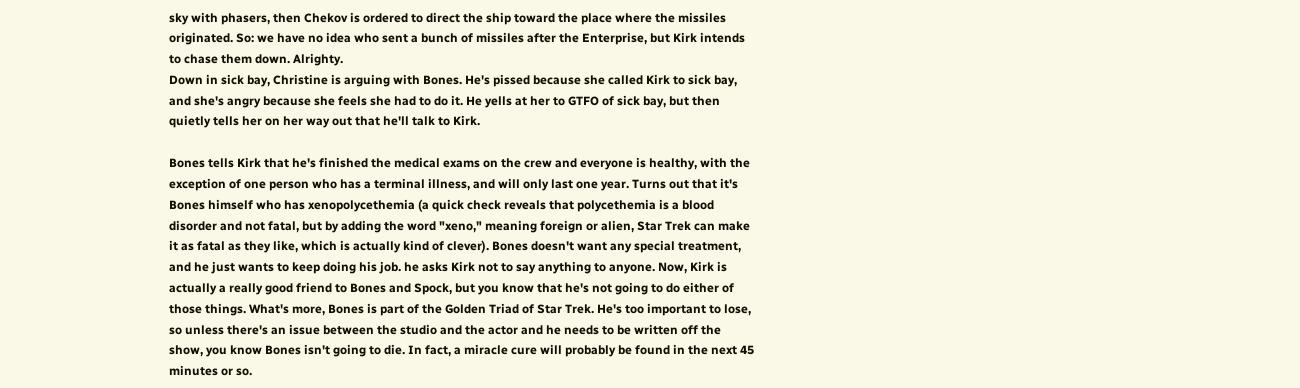sky with phasers, then Chekov is ordered to direct the ship toward the place where the missiles originated. So: we have no idea who sent a bunch of missiles after the Enterprise, but Kirk intends to chase them down. Alrighty.
Down in sick bay, Christine is arguing with Bones. He's pissed because she called Kirk to sick bay, and she's angry because she feels she had to do it. He yells at her to GTFO of sick bay, but then quietly tells her on her way out that he'll talk to Kirk.

Bones tells Kirk that he's finished the medical exams on the crew and everyone is healthy, with the exception of one person who has a terminal illness, and will only last one year. Turns out that it's Bones himself who has xenopolycethemia (a quick check reveals that polycethemia is a blood disorder and not fatal, but by adding the word "xeno," meaning foreign or alien, Star Trek can make it as fatal as they like, which is actually kind of clever). Bones doesn't want any special treatment, and he just wants to keep doing his job. he asks Kirk not to say anything to anyone. Now, Kirk is actually a really good friend to Bones and Spock, but you know that he's not going to do either of those things. What's more, Bones is part of the Golden Triad of Star Trek. He's too important to lose, so unless there's an issue between the studio and the actor and he needs to be written off the show, you know Bones isn't going to die. In fact, a miracle cure will probably be found in the next 45 minutes or so.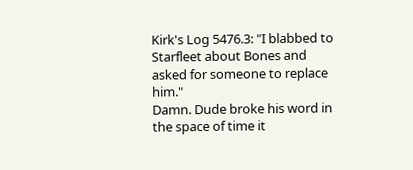Kirk's Log 5476.3: "I blabbed to Starfleet about Bones and asked for someone to replace him."
Damn. Dude broke his word in the space of time it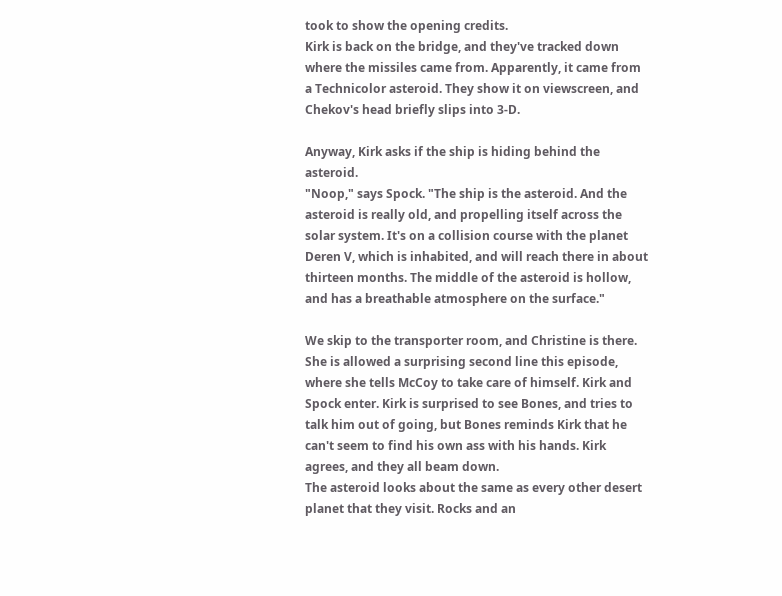took to show the opening credits.
Kirk is back on the bridge, and they've tracked down where the missiles came from. Apparently, it came from a Technicolor asteroid. They show it on viewscreen, and Chekov's head briefly slips into 3-D.

Anyway, Kirk asks if the ship is hiding behind the asteroid.
"Noop," says Spock. "The ship is the asteroid. And the asteroid is really old, and propelling itself across the solar system. It's on a collision course with the planet Deren V, which is inhabited, and will reach there in about thirteen months. The middle of the asteroid is hollow, and has a breathable atmosphere on the surface."

We skip to the transporter room, and Christine is there. She is allowed a surprising second line this episode, where she tells McCoy to take care of himself. Kirk and Spock enter. Kirk is surprised to see Bones, and tries to talk him out of going, but Bones reminds Kirk that he can't seem to find his own ass with his hands. Kirk agrees, and they all beam down.
The asteroid looks about the same as every other desert planet that they visit. Rocks and an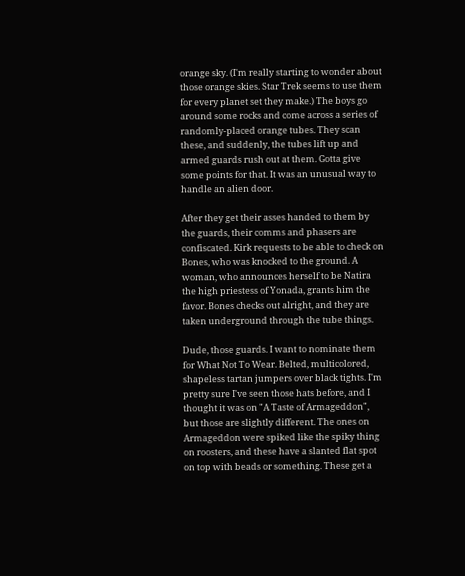orange sky. (I'm really starting to wonder about those orange skies. Star Trek seems to use them for every planet set they make.) The boys go around some rocks and come across a series of randomly-placed orange tubes. They scan these, and suddenly, the tubes lift up and armed guards rush out at them. Gotta give some points for that. It was an unusual way to handle an alien door.

After they get their asses handed to them by the guards, their comms and phasers are confiscated. Kirk requests to be able to check on Bones, who was knocked to the ground. A woman, who announces herself to be Natira the high priestess of Yonada, grants him the favor. Bones checks out alright, and they are taken underground through the tube things.

Dude, those guards. I want to nominate them for What Not To Wear. Belted, multicolored, shapeless tartan jumpers over black tights. I'm pretty sure I've seen those hats before, and I thought it was on "A Taste of Armageddon", but those are slightly different. The ones on Armageddon were spiked like the spiky thing on roosters, and these have a slanted flat spot on top with beads or something. These get a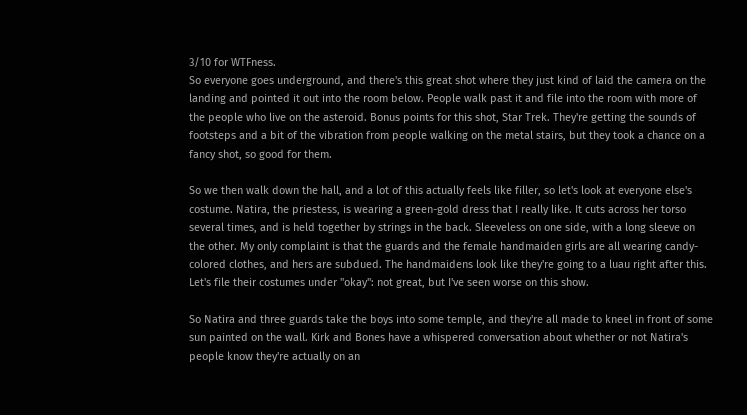3/10 for WTFness.
So everyone goes underground, and there's this great shot where they just kind of laid the camera on the landing and pointed it out into the room below. People walk past it and file into the room with more of the people who live on the asteroid. Bonus points for this shot, Star Trek. They're getting the sounds of footsteps and a bit of the vibration from people walking on the metal stairs, but they took a chance on a fancy shot, so good for them.

So we then walk down the hall, and a lot of this actually feels like filler, so let's look at everyone else's costume. Natira, the priestess, is wearing a green-gold dress that I really like. It cuts across her torso several times, and is held together by strings in the back. Sleeveless on one side, with a long sleeve on the other. My only complaint is that the guards and the female handmaiden girls are all wearing candy-colored clothes, and hers are subdued. The handmaidens look like they're going to a luau right after this. Let's file their costumes under "okay": not great, but I've seen worse on this show.

So Natira and three guards take the boys into some temple, and they're all made to kneel in front of some sun painted on the wall. Kirk and Bones have a whispered conversation about whether or not Natira's people know they're actually on an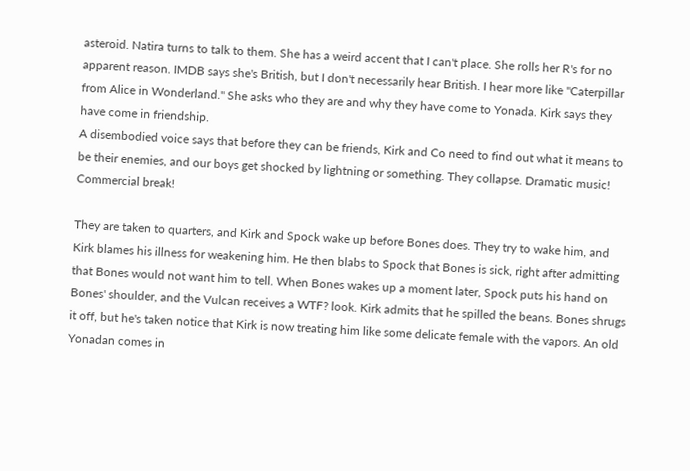asteroid. Natira turns to talk to them. She has a weird accent that I can't place. She rolls her R's for no apparent reason. IMDB says she's British, but I don't necessarily hear British. I hear more like "Caterpillar from Alice in Wonderland." She asks who they are and why they have come to Yonada. Kirk says they have come in friendship.
A disembodied voice says that before they can be friends, Kirk and Co need to find out what it means to be their enemies, and our boys get shocked by lightning or something. They collapse. Dramatic music! Commercial break!

They are taken to quarters, and Kirk and Spock wake up before Bones does. They try to wake him, and Kirk blames his illness for weakening him. He then blabs to Spock that Bones is sick, right after admitting that Bones would not want him to tell. When Bones wakes up a moment later, Spock puts his hand on Bones' shoulder, and the Vulcan receives a WTF? look. Kirk admits that he spilled the beans. Bones shrugs it off, but he's taken notice that Kirk is now treating him like some delicate female with the vapors. An old Yonadan comes in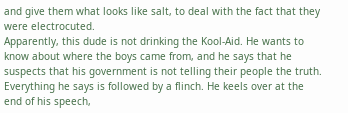and give them what looks like salt, to deal with the fact that they were electrocuted.
Apparently, this dude is not drinking the Kool-Aid. He wants to know about where the boys came from, and he says that he suspects that his government is not telling their people the truth. Everything he says is followed by a flinch. He keels over at the end of his speech,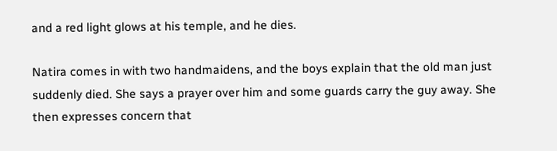and a red light glows at his temple, and he dies.

Natira comes in with two handmaidens, and the boys explain that the old man just suddenly died. She says a prayer over him and some guards carry the guy away. She then expresses concern that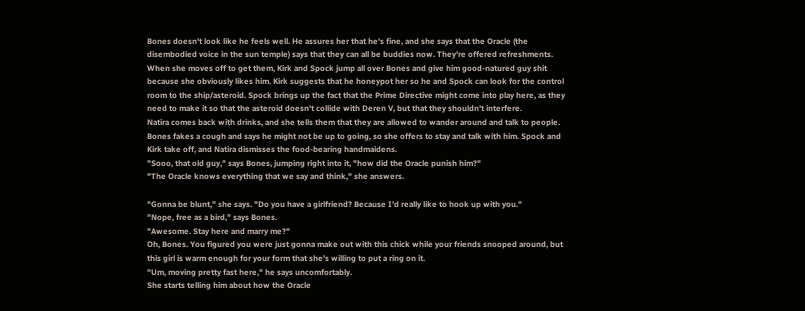Bones doesn't look like he feels well. He assures her that he's fine, and she says that the Oracle (the disembodied voice in the sun temple) says that they can all be buddies now. They're offered refreshments. When she moves off to get them, Kirk and Spock jump all over Bones and give him good-natured guy shit because she obviously likes him. Kirk suggests that he honeypot her so he and Spock can look for the control room to the ship/asteroid. Spock brings up the fact that the Prime Directive might come into play here, as they need to make it so that the asteroid doesn't collide with Deren V, but that they shouldn't interfere.
Natira comes back with drinks, and she tells them that they are allowed to wander around and talk to people. Bones fakes a cough and says he might not be up to going, so she offers to stay and talk with him. Spock and Kirk take off, and Natira dismisses the food-bearing handmaidens.
"Sooo, that old guy," says Bones, jumping right into it, "how did the Oracle punish him?"
"The Oracle knows everything that we say and think," she answers.

"Gonna be blunt," she says. "Do you have a girlfriend? Because I'd really like to hook up with you."
"Nope, free as a bird," says Bones.
"Awesome. Stay here and marry me?"
Oh, Bones. You figured you were just gonna make out with this chick while your friends snooped around, but this girl is warm enough for your form that she's willing to put a ring on it.
"Um, moving pretty fast here," he says uncomfortably.
She starts telling him about how the Oracle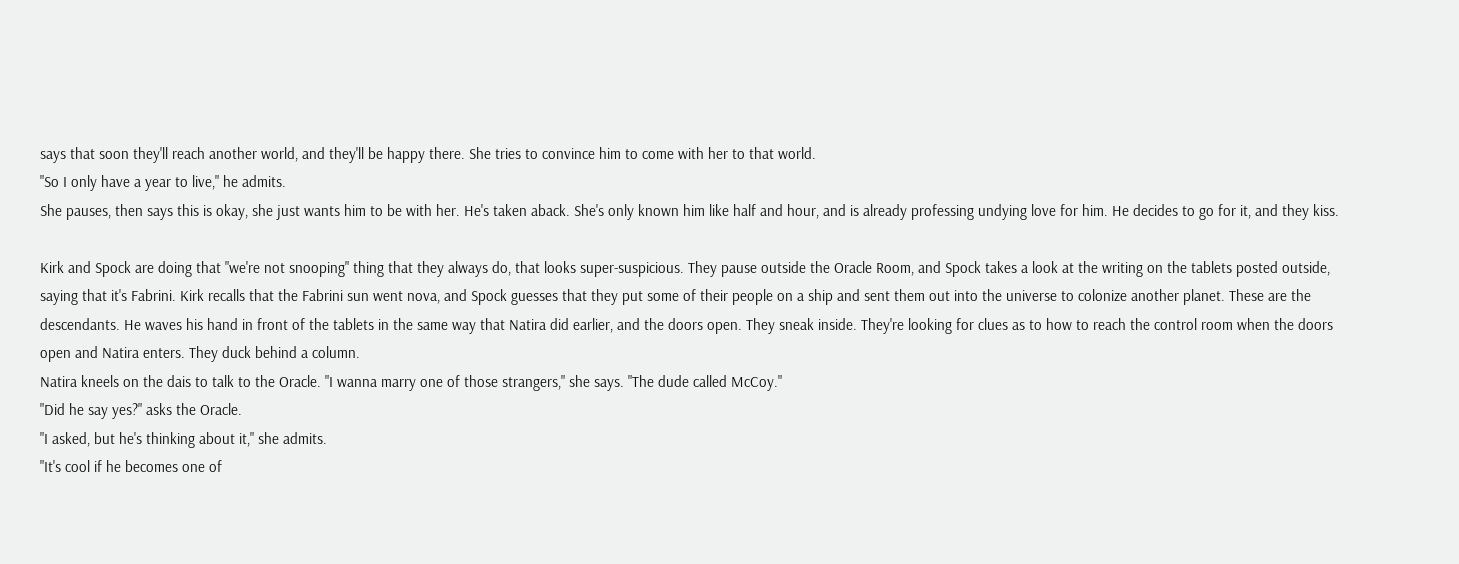says that soon they'll reach another world, and they'll be happy there. She tries to convince him to come with her to that world.
"So I only have a year to live," he admits.
She pauses, then says this is okay, she just wants him to be with her. He's taken aback. She's only known him like half and hour, and is already professing undying love for him. He decides to go for it, and they kiss.

Kirk and Spock are doing that "we're not snooping" thing that they always do, that looks super-suspicious. They pause outside the Oracle Room, and Spock takes a look at the writing on the tablets posted outside, saying that it's Fabrini. Kirk recalls that the Fabrini sun went nova, and Spock guesses that they put some of their people on a ship and sent them out into the universe to colonize another planet. These are the descendants. He waves his hand in front of the tablets in the same way that Natira did earlier, and the doors open. They sneak inside. They're looking for clues as to how to reach the control room when the doors open and Natira enters. They duck behind a column.
Natira kneels on the dais to talk to the Oracle. "I wanna marry one of those strangers," she says. "The dude called McCoy."
"Did he say yes?" asks the Oracle.
"I asked, but he's thinking about it," she admits.
"It's cool if he becomes one of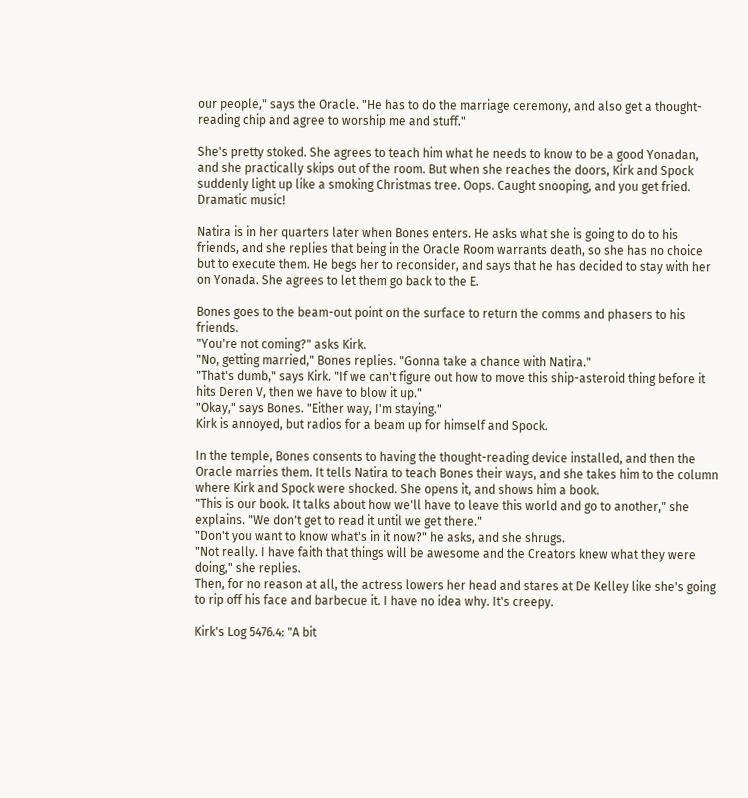our people," says the Oracle. "He has to do the marriage ceremony, and also get a thought-reading chip and agree to worship me and stuff."

She's pretty stoked. She agrees to teach him what he needs to know to be a good Yonadan, and she practically skips out of the room. But when she reaches the doors, Kirk and Spock suddenly light up like a smoking Christmas tree. Oops. Caught snooping, and you get fried. Dramatic music!

Natira is in her quarters later when Bones enters. He asks what she is going to do to his friends, and she replies that being in the Oracle Room warrants death, so she has no choice but to execute them. He begs her to reconsider, and says that he has decided to stay with her on Yonada. She agrees to let them go back to the E.

Bones goes to the beam-out point on the surface to return the comms and phasers to his friends.
"You're not coming?" asks Kirk.
"No, getting married," Bones replies. "Gonna take a chance with Natira."
"That's dumb," says Kirk. "If we can't figure out how to move this ship-asteroid thing before it hits Deren V, then we have to blow it up."
"Okay," says Bones. "Either way, I'm staying."
Kirk is annoyed, but radios for a beam up for himself and Spock.

In the temple, Bones consents to having the thought-reading device installed, and then the Oracle marries them. It tells Natira to teach Bones their ways, and she takes him to the column where Kirk and Spock were shocked. She opens it, and shows him a book.
"This is our book. It talks about how we'll have to leave this world and go to another," she explains. "We don't get to read it until we get there."
"Don't you want to know what's in it now?" he asks, and she shrugs.
"Not really. I have faith that things will be awesome and the Creators knew what they were doing," she replies.
Then, for no reason at all, the actress lowers her head and stares at De Kelley like she's going to rip off his face and barbecue it. I have no idea why. It's creepy.

Kirk's Log 5476.4: "A bit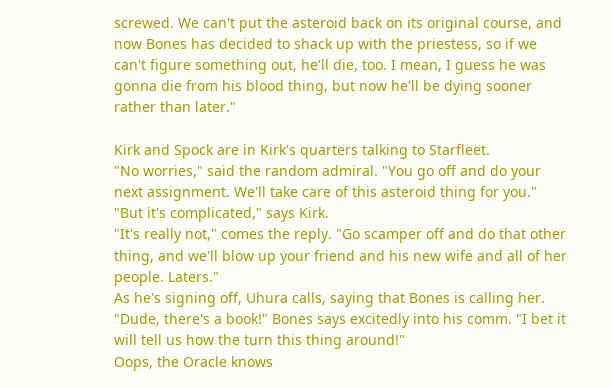screwed. We can't put the asteroid back on its original course, and now Bones has decided to shack up with the priestess, so if we can't figure something out, he'll die, too. I mean, I guess he was gonna die from his blood thing, but now he'll be dying sooner rather than later."

Kirk and Spock are in Kirk's quarters talking to Starfleet.
"No worries," said the random admiral. "You go off and do your next assignment. We'll take care of this asteroid thing for you."
"But it's complicated," says Kirk.
"It's really not," comes the reply. "Go scamper off and do that other thing, and we'll blow up your friend and his new wife and all of her people. Laters."
As he's signing off, Uhura calls, saying that Bones is calling her.
"Dude, there's a book!" Bones says excitedly into his comm. "I bet it will tell us how the turn this thing around!"
Oops, the Oracle knows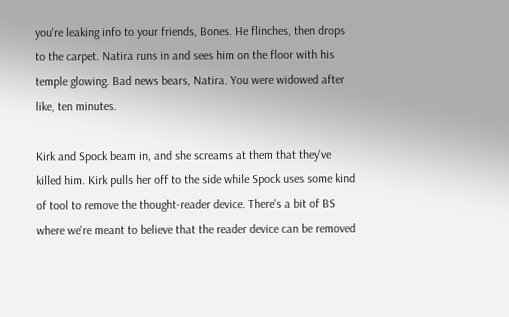you're leaking info to your friends, Bones. He flinches, then drops to the carpet. Natira runs in and sees him on the floor with his temple glowing. Bad news bears, Natira. You were widowed after like, ten minutes.

Kirk and Spock beam in, and she screams at them that they've killed him. Kirk pulls her off to the side while Spock uses some kind of tool to remove the thought-reader device. There's a bit of BS where we're meant to believe that the reader device can be removed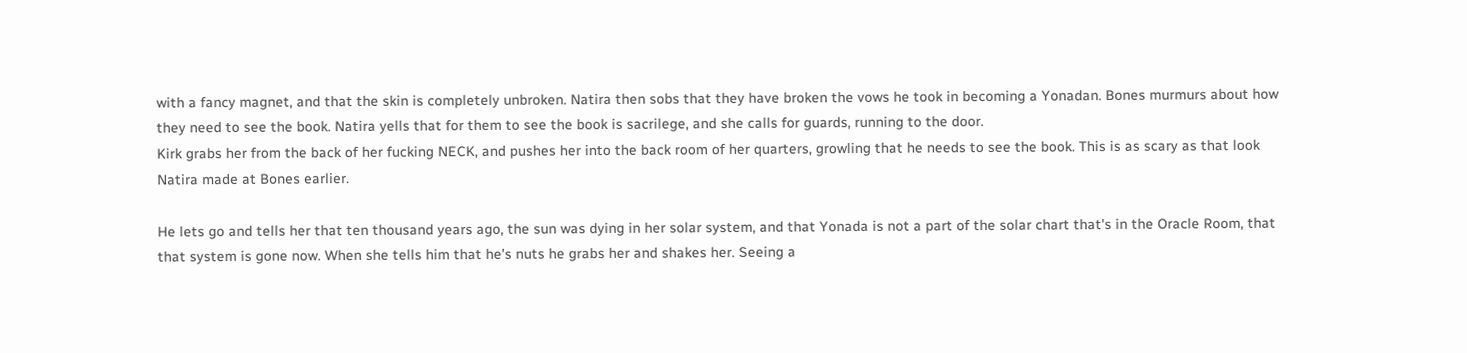with a fancy magnet, and that the skin is completely unbroken. Natira then sobs that they have broken the vows he took in becoming a Yonadan. Bones murmurs about how they need to see the book. Natira yells that for them to see the book is sacrilege, and she calls for guards, running to the door.
Kirk grabs her from the back of her fucking NECK, and pushes her into the back room of her quarters, growling that he needs to see the book. This is as scary as that look Natira made at Bones earlier.

He lets go and tells her that ten thousand years ago, the sun was dying in her solar system, and that Yonada is not a part of the solar chart that's in the Oracle Room, that that system is gone now. When she tells him that he's nuts he grabs her and shakes her. Seeing a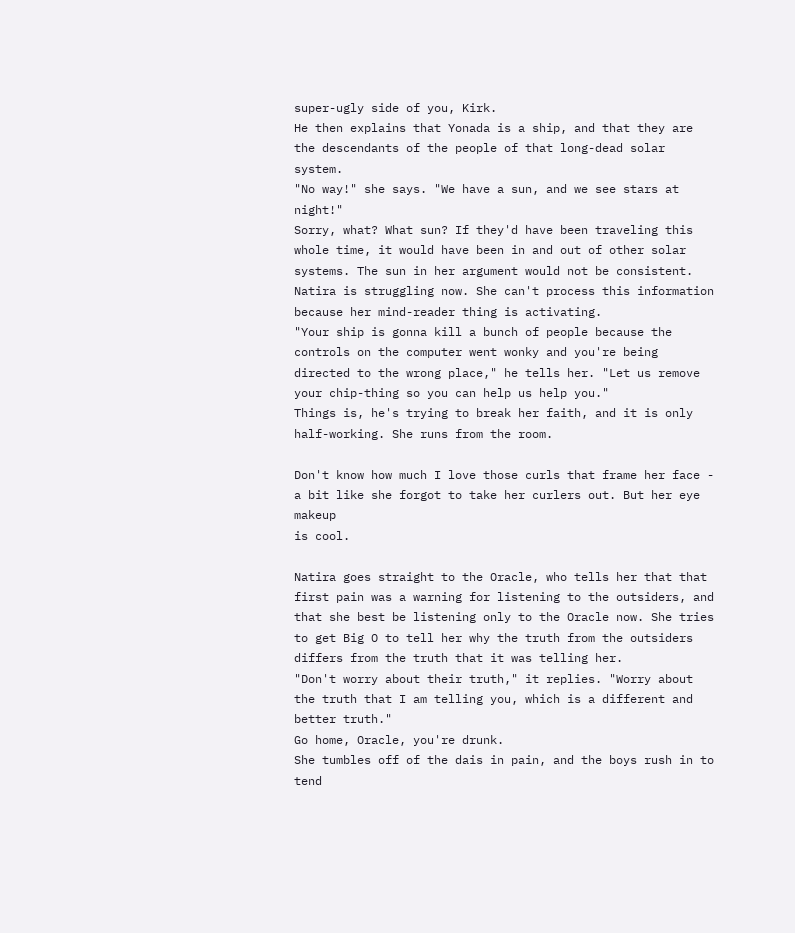super-ugly side of you, Kirk.
He then explains that Yonada is a ship, and that they are the descendants of the people of that long-dead solar system.
"No way!" she says. "We have a sun, and we see stars at night!"
Sorry, what? What sun? If they'd have been traveling this whole time, it would have been in and out of other solar systems. The sun in her argument would not be consistent.
Natira is struggling now. She can't process this information because her mind-reader thing is activating.
"Your ship is gonna kill a bunch of people because the controls on the computer went wonky and you're being directed to the wrong place," he tells her. "Let us remove your chip-thing so you can help us help you."
Things is, he's trying to break her faith, and it is only half-working. She runs from the room.

Don't know how much I love those curls that frame her face -
a bit like she forgot to take her curlers out. But her eye makeup
is cool.

Natira goes straight to the Oracle, who tells her that that first pain was a warning for listening to the outsiders, and that she best be listening only to the Oracle now. She tries to get Big O to tell her why the truth from the outsiders differs from the truth that it was telling her.
"Don't worry about their truth," it replies. "Worry about the truth that I am telling you, which is a different and better truth."
Go home, Oracle, you're drunk.
She tumbles off of the dais in pain, and the boys rush in to tend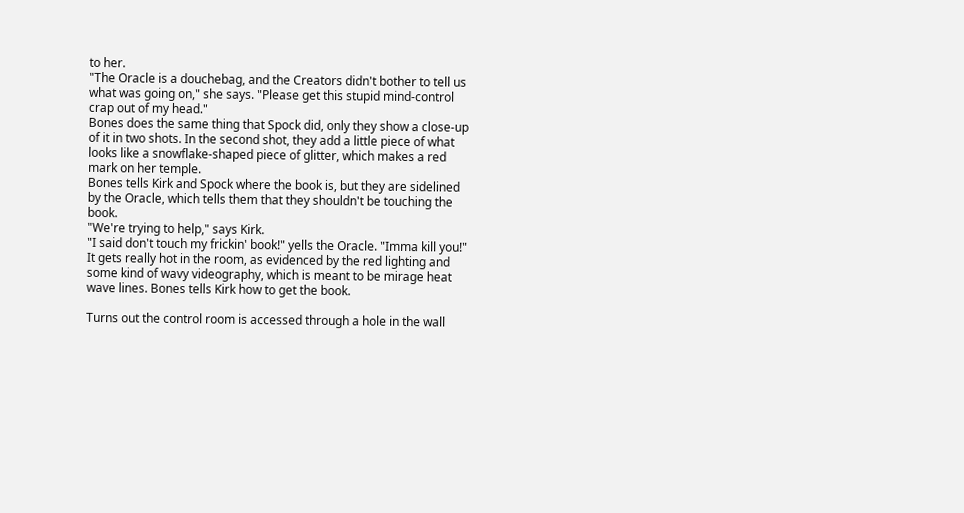to her.
"The Oracle is a douchebag, and the Creators didn't bother to tell us what was going on," she says. "Please get this stupid mind-control crap out of my head."
Bones does the same thing that Spock did, only they show a close-up of it in two shots. In the second shot, they add a little piece of what looks like a snowflake-shaped piece of glitter, which makes a red mark on her temple.
Bones tells Kirk and Spock where the book is, but they are sidelined by the Oracle, which tells them that they shouldn't be touching the book.
"We're trying to help," says Kirk.
"I said don't touch my frickin' book!" yells the Oracle. "Imma kill you!"
It gets really hot in the room, as evidenced by the red lighting and some kind of wavy videography, which is meant to be mirage heat wave lines. Bones tells Kirk how to get the book.

Turns out the control room is accessed through a hole in the wall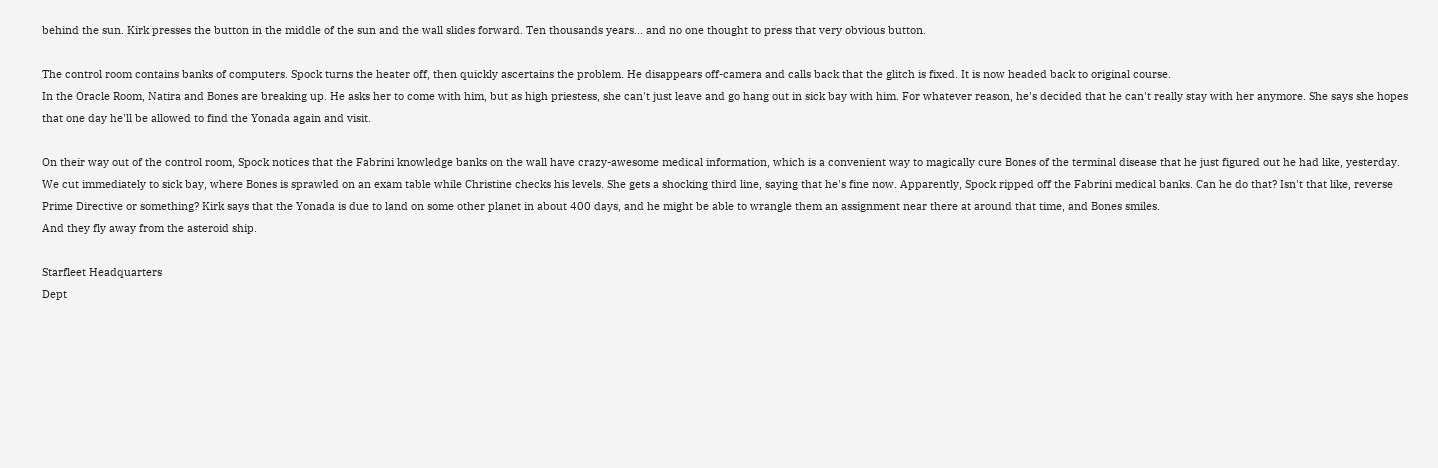behind the sun. Kirk presses the button in the middle of the sun and the wall slides forward. Ten thousands years... and no one thought to press that very obvious button.

The control room contains banks of computers. Spock turns the heater off, then quickly ascertains the problem. He disappears off-camera and calls back that the glitch is fixed. It is now headed back to original course.
In the Oracle Room, Natira and Bones are breaking up. He asks her to come with him, but as high priestess, she can't just leave and go hang out in sick bay with him. For whatever reason, he's decided that he can't really stay with her anymore. She says she hopes that one day he'll be allowed to find the Yonada again and visit.

On their way out of the control room, Spock notices that the Fabrini knowledge banks on the wall have crazy-awesome medical information, which is a convenient way to magically cure Bones of the terminal disease that he just figured out he had like, yesterday.
We cut immediately to sick bay, where Bones is sprawled on an exam table while Christine checks his levels. She gets a shocking third line, saying that he's fine now. Apparently, Spock ripped off the Fabrini medical banks. Can he do that? Isn't that like, reverse Prime Directive or something? Kirk says that the Yonada is due to land on some other planet in about 400 days, and he might be able to wrangle them an assignment near there at around that time, and Bones smiles.
And they fly away from the asteroid ship.

Starfleet Headquarters
Dept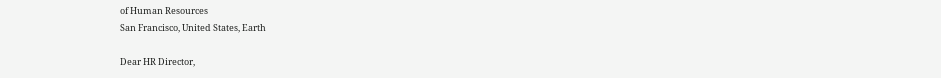of Human Resources
San Francisco, United States, Earth

Dear HR Director,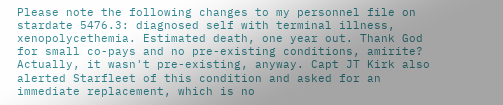Please note the following changes to my personnel file on stardate 5476.3: diagnosed self with terminal illness, xenopolycethemia. Estimated death, one year out. Thank God for small co-pays and no pre-existing conditions, amirite? Actually, it wasn't pre-existing, anyway. Capt JT Kirk also alerted Starfleet of this condition and asked for an immediate replacement, which is no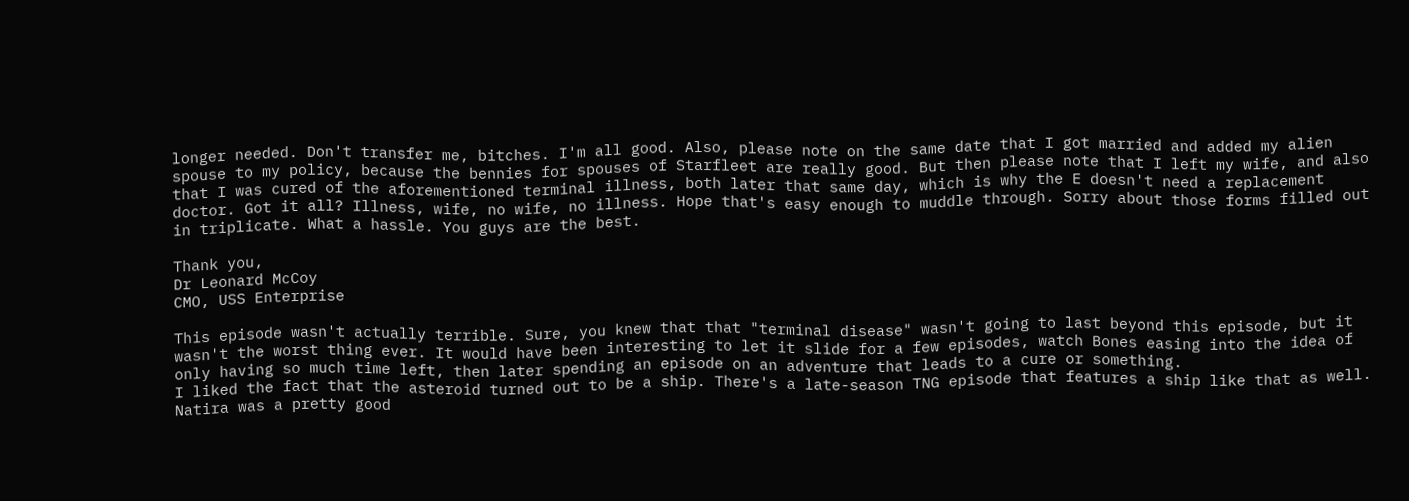longer needed. Don't transfer me, bitches. I'm all good. Also, please note on the same date that I got married and added my alien spouse to my policy, because the bennies for spouses of Starfleet are really good. But then please note that I left my wife, and also that I was cured of the aforementioned terminal illness, both later that same day, which is why the E doesn't need a replacement doctor. Got it all? Illness, wife, no wife, no illness. Hope that's easy enough to muddle through. Sorry about those forms filled out in triplicate. What a hassle. You guys are the best.

Thank you,
Dr Leonard McCoy
CMO, USS Enterprise

This episode wasn't actually terrible. Sure, you knew that that "terminal disease" wasn't going to last beyond this episode, but it wasn't the worst thing ever. It would have been interesting to let it slide for a few episodes, watch Bones easing into the idea of only having so much time left, then later spending an episode on an adventure that leads to a cure or something.
I liked the fact that the asteroid turned out to be a ship. There's a late-season TNG episode that features a ship like that as well. Natira was a pretty good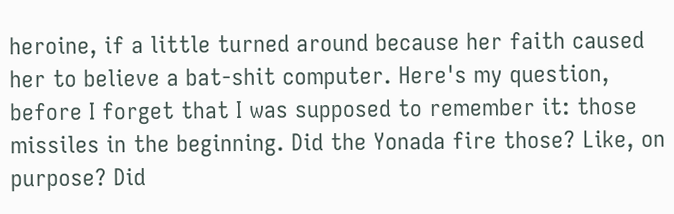heroine, if a little turned around because her faith caused her to believe a bat-shit computer. Here's my question, before I forget that I was supposed to remember it: those missiles in the beginning. Did the Yonada fire those? Like, on purpose? Did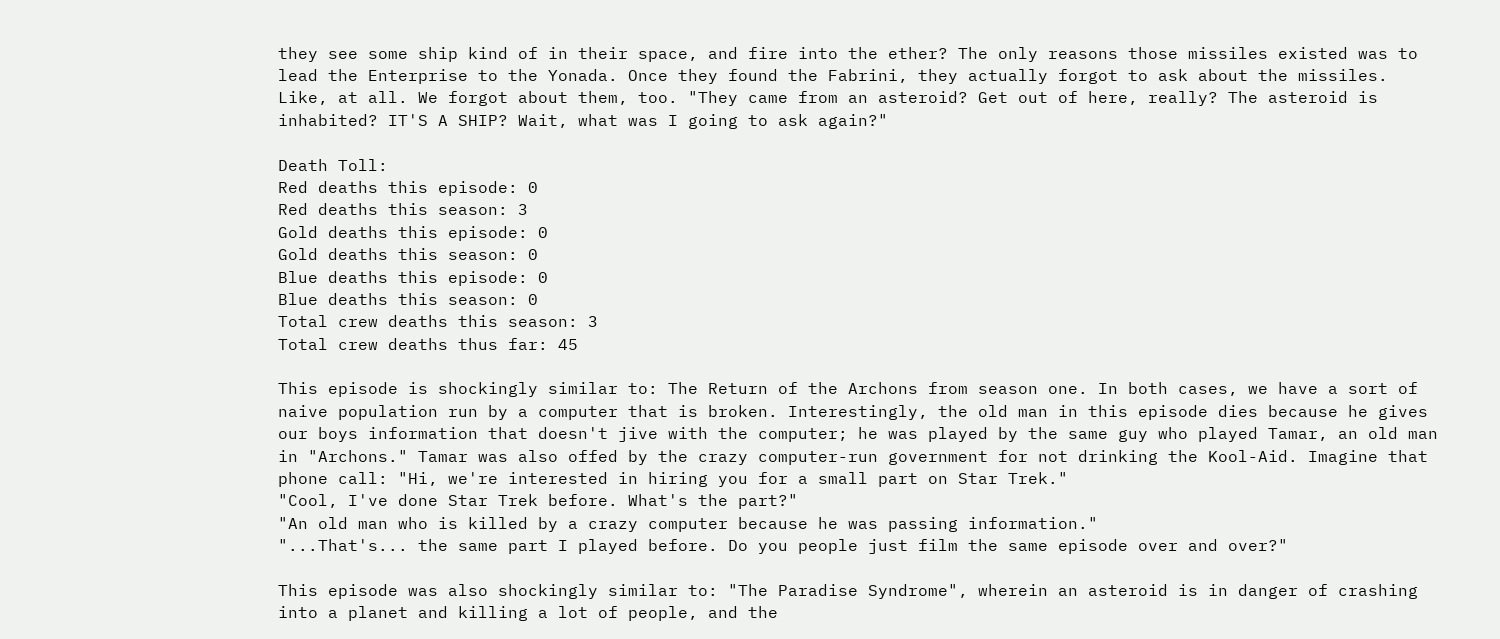they see some ship kind of in their space, and fire into the ether? The only reasons those missiles existed was to lead the Enterprise to the Yonada. Once they found the Fabrini, they actually forgot to ask about the missiles. Like, at all. We forgot about them, too. "They came from an asteroid? Get out of here, really? The asteroid is inhabited? IT'S A SHIP? Wait, what was I going to ask again?"

Death Toll:
Red deaths this episode: 0
Red deaths this season: 3
Gold deaths this episode: 0
Gold deaths this season: 0
Blue deaths this episode: 0
Blue deaths this season: 0
Total crew deaths this season: 3
Total crew deaths thus far: 45

This episode is shockingly similar to: The Return of the Archons from season one. In both cases, we have a sort of naive population run by a computer that is broken. Interestingly, the old man in this episode dies because he gives our boys information that doesn't jive with the computer; he was played by the same guy who played Tamar, an old man in "Archons." Tamar was also offed by the crazy computer-run government for not drinking the Kool-Aid. Imagine that phone call: "Hi, we're interested in hiring you for a small part on Star Trek."
"Cool, I've done Star Trek before. What's the part?"
"An old man who is killed by a crazy computer because he was passing information."
"...That's... the same part I played before. Do you people just film the same episode over and over?"

This episode was also shockingly similar to: "The Paradise Syndrome", wherein an asteroid is in danger of crashing into a planet and killing a lot of people, and the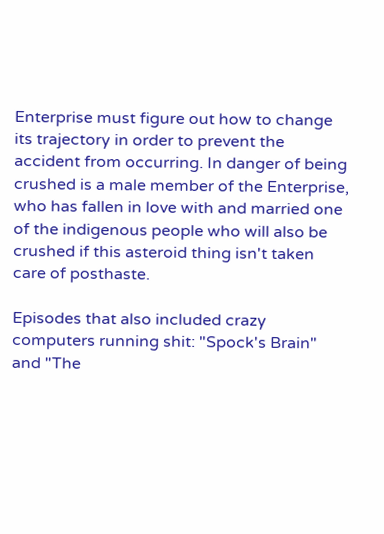Enterprise must figure out how to change its trajectory in order to prevent the accident from occurring. In danger of being crushed is a male member of the Enterprise, who has fallen in love with and married one of the indigenous people who will also be crushed if this asteroid thing isn't taken care of posthaste.

Episodes that also included crazy computers running shit: "Spock's Brain" and "The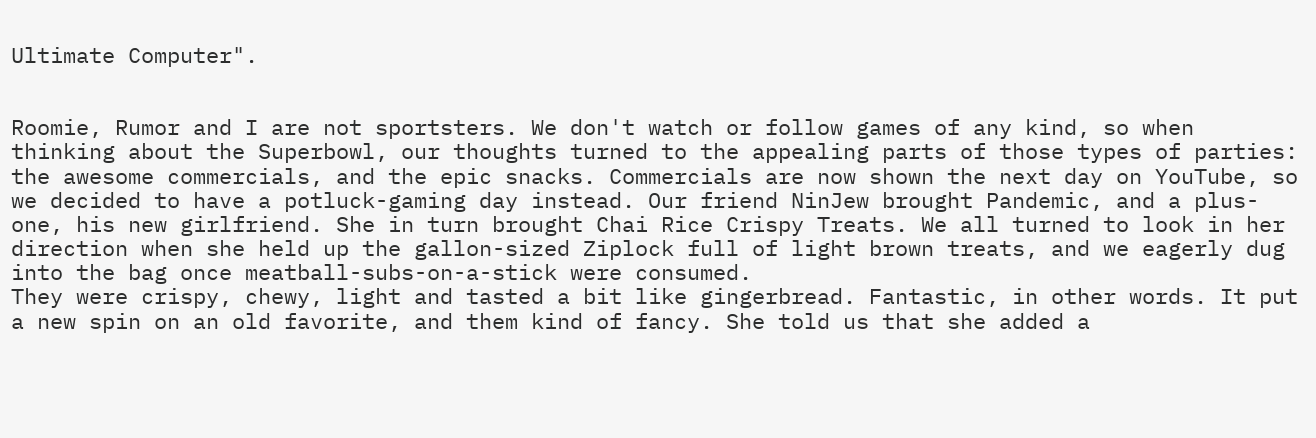Ultimate Computer".


Roomie, Rumor and I are not sportsters. We don't watch or follow games of any kind, so when thinking about the Superbowl, our thoughts turned to the appealing parts of those types of parties: the awesome commercials, and the epic snacks. Commercials are now shown the next day on YouTube, so we decided to have a potluck-gaming day instead. Our friend NinJew brought Pandemic, and a plus-one, his new girlfriend. She in turn brought Chai Rice Crispy Treats. We all turned to look in her direction when she held up the gallon-sized Ziplock full of light brown treats, and we eagerly dug into the bag once meatball-subs-on-a-stick were consumed.
They were crispy, chewy, light and tasted a bit like gingerbread. Fantastic, in other words. It put a new spin on an old favorite, and them kind of fancy. She told us that she added a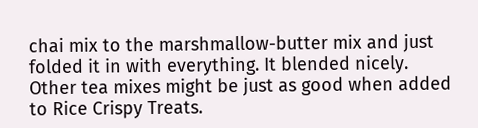chai mix to the marshmallow-butter mix and just folded it in with everything. It blended nicely. Other tea mixes might be just as good when added to Rice Crispy Treats.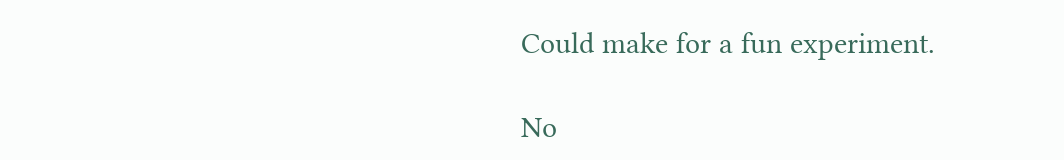Could make for a fun experiment.

No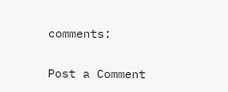comments:

Post a Comment